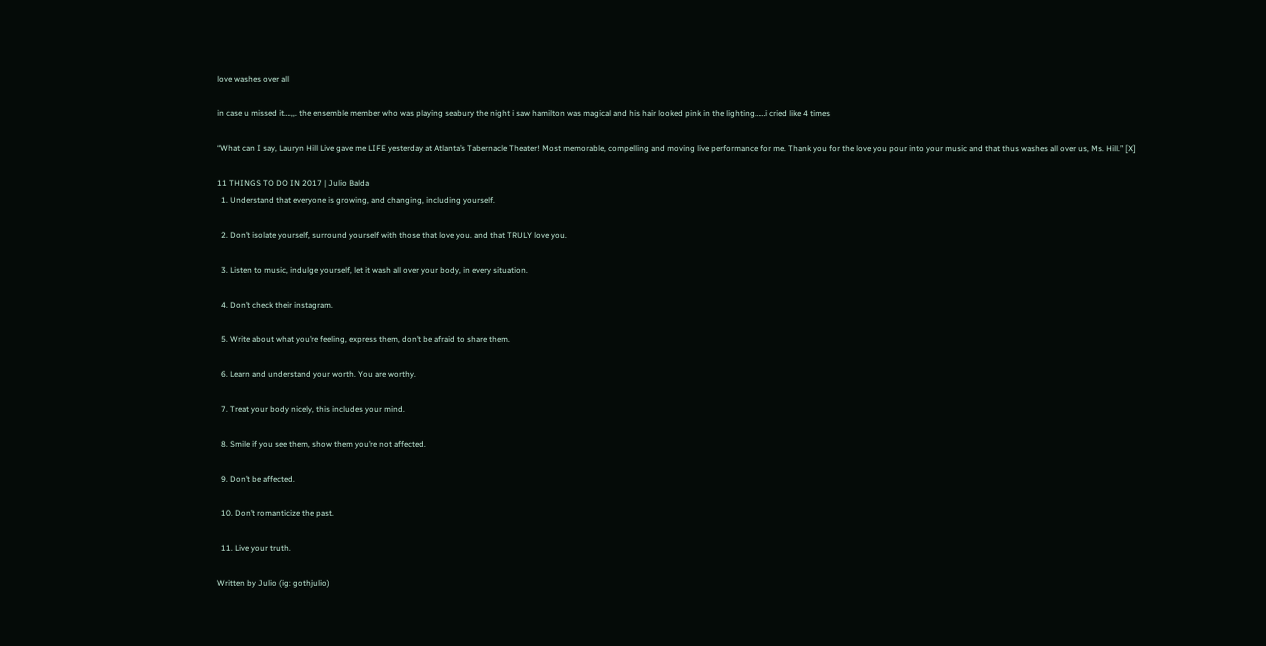love washes over all

in case u missed it….,,. the ensemble member who was playing seabury the night i saw hamilton was magical and his hair looked pink in the lighting……i cried like 4 times

“What can I say, Lauryn Hill Live gave me LIFE yesterday at Atlanta’s Tabernacle Theater! Most memorable, compelling and moving live performance for me. Thank you for the love you pour into your music and that thus washes all over us, Ms. Hill.” [X]

11 THINGS TO DO IN 2017 | Julio Balda
  1. Understand that everyone is growing, and changing, including yourself.

  2. Don’t isolate yourself, surround yourself with those that love you. and that TRULY love you.

  3. Listen to music, indulge yourself, let it wash all over your body, in every situation.

  4. Don’t check their instagram.

  5. Write about what you’re feeling, express them, don’t be afraid to share them.

  6. Learn and understand your worth. You are worthy.

  7. Treat your body nicely, this includes your mind.

  8. Smile if you see them, show them you’re not affected.

  9. Don’t be affected.

  10. Don’t romanticize the past.

  11. Live your truth.

Written by Julio (ig: gothjulio)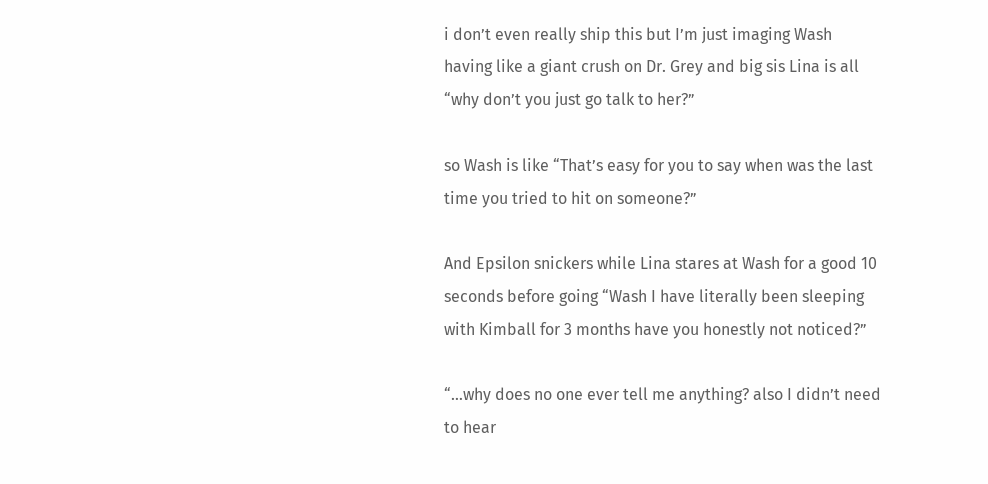i don’t even really ship this but I’m just imaging Wash having like a giant crush on Dr. Grey and big sis Lina is all “why don’t you just go talk to her?”

so Wash is like “That’s easy for you to say when was the last time you tried to hit on someone?”

And Epsilon snickers while Lina stares at Wash for a good 10 seconds before going “Wash I have literally been sleeping with Kimball for 3 months have you honestly not noticed?”

“…why does no one ever tell me anything? also I didn’t need to hear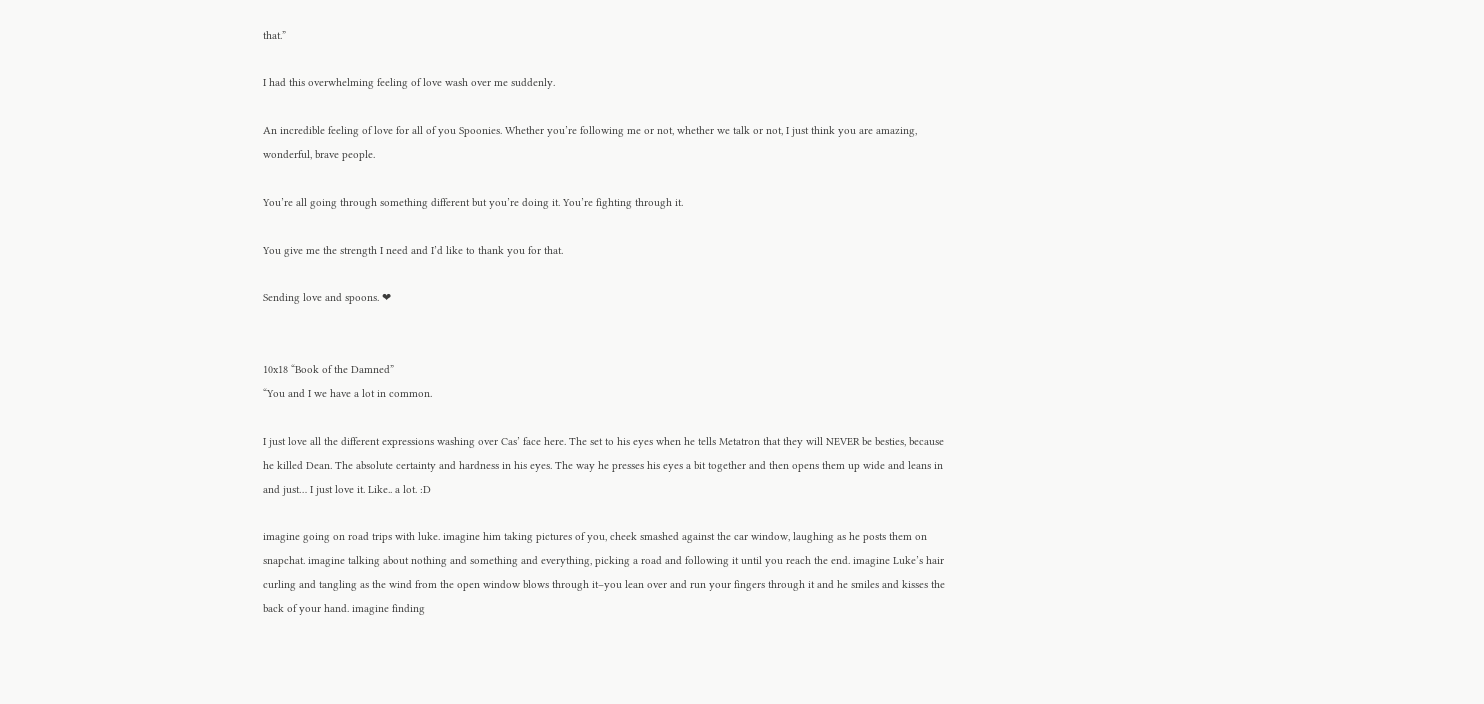that.”

I had this overwhelming feeling of love wash over me suddenly.

An incredible feeling of love for all of you Spoonies. Whether you’re following me or not, whether we talk or not, I just think you are amazing, wonderful, brave people.

You’re all going through something different but you’re doing it. You’re fighting through it.

You give me the strength I need and I’d like to thank you for that.

Sending love and spoons. ❤


10x18 “Book of the Damned”
“You and I we have a lot in common.

I just love all the different expressions washing over Cas’ face here. The set to his eyes when he tells Metatron that they will NEVER be besties, because he killed Dean. The absolute certainty and hardness in his eyes. The way he presses his eyes a bit together and then opens them up wide and leans in  and just… I just love it. Like.. a lot. :D

imagine going on road trips with luke. imagine him taking pictures of you, cheek smashed against the car window, laughing as he posts them on snapchat. imagine talking about nothing and something and everything, picking a road and following it until you reach the end. imagine Luke’s hair curling and tangling as the wind from the open window blows through it–you lean over and run your fingers through it and he smiles and kisses the back of your hand. imagine finding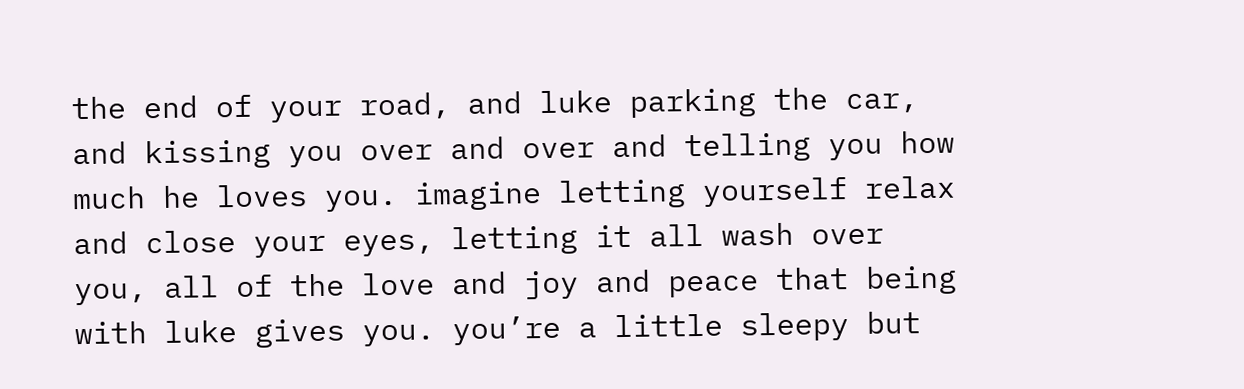the end of your road, and luke parking the car, and kissing you over and over and telling you how much he loves you. imagine letting yourself relax and close your eyes, letting it all wash over you, all of the love and joy and peace that being with luke gives you. you’re a little sleepy but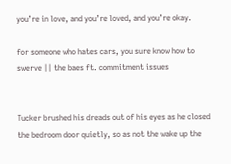you’re in love, and you’re loved, and you’re okay.

for someone who hates cars, you sure know how to swerve || the baes ft. commitment issues


Tucker brushed his dreads out of his eyes as he closed the bedroom door quietly, so as not the wake up the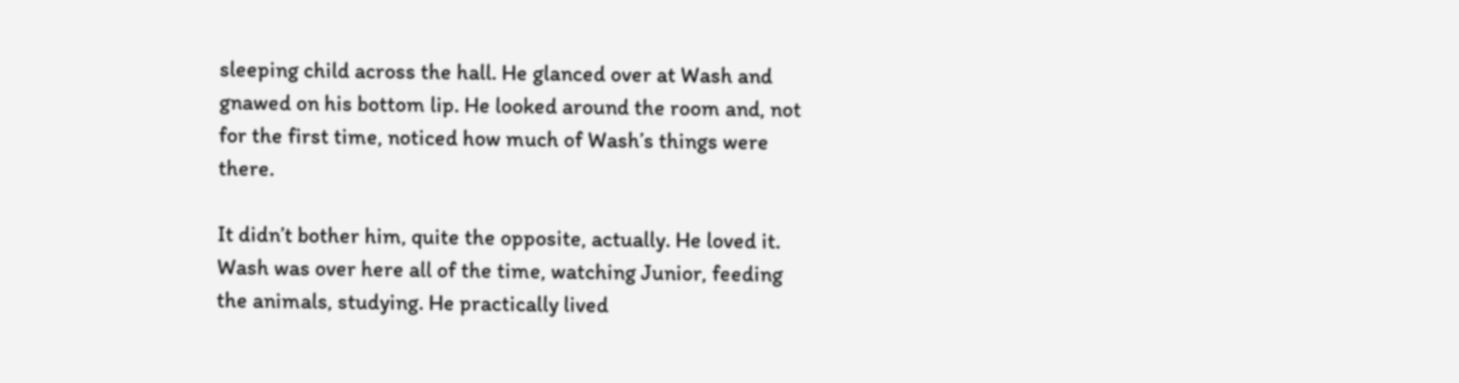sleeping child across the hall. He glanced over at Wash and gnawed on his bottom lip. He looked around the room and, not for the first time, noticed how much of Wash’s things were there.

It didn’t bother him, quite the opposite, actually. He loved it. Wash was over here all of the time, watching Junior, feeding the animals, studying. He practically lived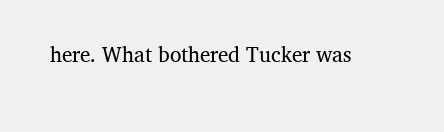here. What bothered Tucker was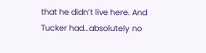that he didn’t live here. And Tucker had…absolutely no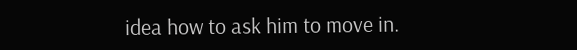idea how to ask him to move in.